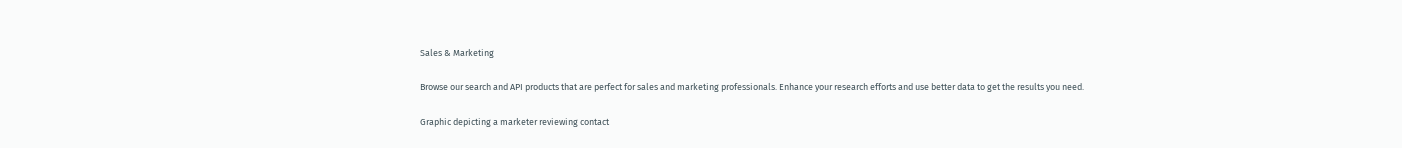Sales & Marketing

Browse our search and API products that are perfect for sales and marketing professionals. Enhance your research efforts and use better data to get the results you need.

Graphic depicting a marketer reviewing contact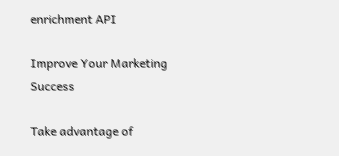enrichment API

Improve Your Marketing Success

Take advantage of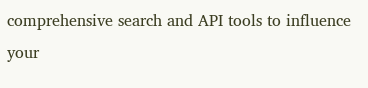comprehensive search and API tools to influence your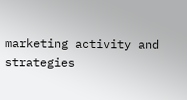marketing activity and strategies